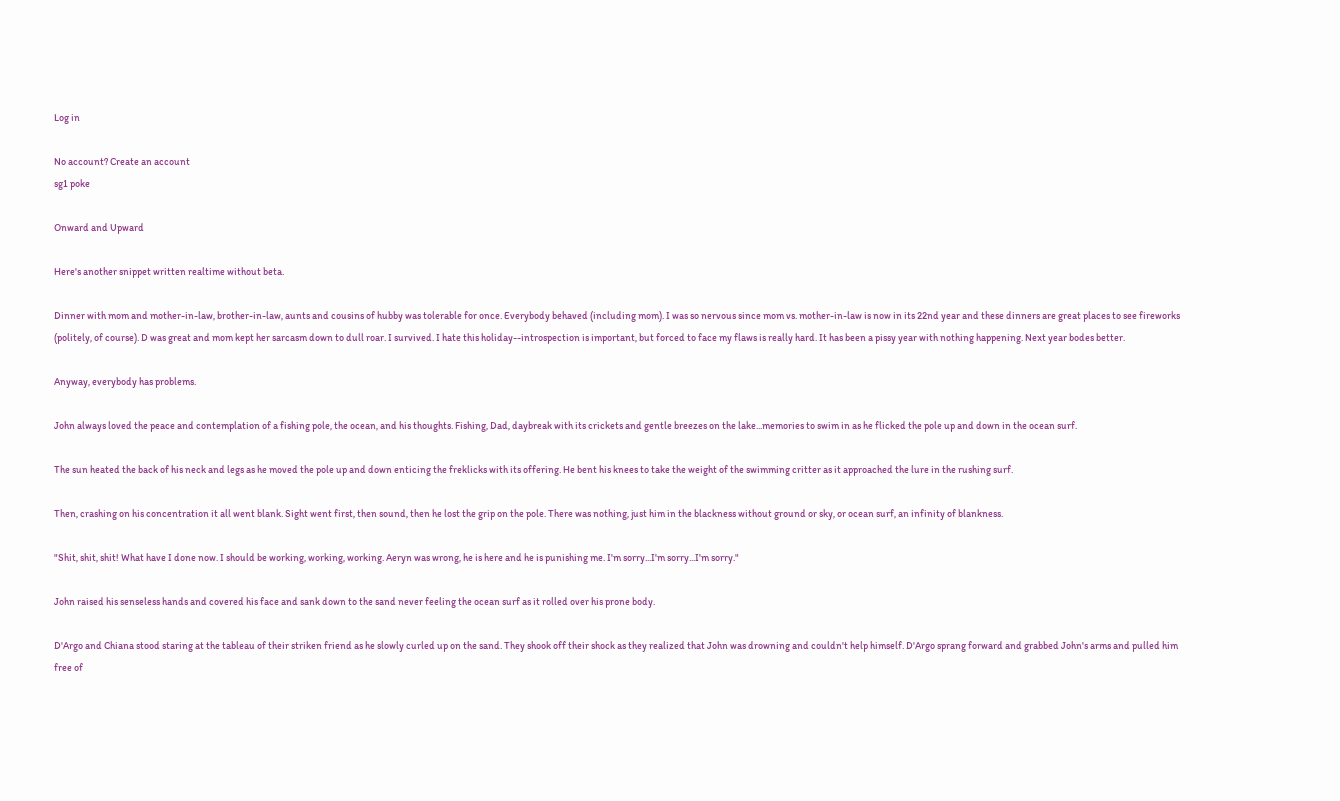Log in

No account? Create an account
sg1 poke

Onward and Upward

Here's another snippet written realtime without beta.

Dinner with mom and mother-in-law, brother-in-law, aunts and cousins of hubby was tolerable for once. Everybody behaved (including mom). I was so nervous since mom vs. mother-in-law is now in its 22nd year and these dinners are great places to see fireworks (politely, of course). D was great and mom kept her sarcasm down to dull roar. I survived. I hate this holiday--introspection is important, but forced to face my flaws is really hard. It has been a pissy year with nothing happening. Next year bodes better.

Anyway, everybody has problems.

John always loved the peace and contemplation of a fishing pole, the ocean, and his thoughts. Fishing, Dad, daybreak with its crickets and gentle breezes on the lake...memories to swim in as he flicked the pole up and down in the ocean surf.

The sun heated the back of his neck and legs as he moved the pole up and down enticing the freklicks with its offering. He bent his knees to take the weight of the swimming critter as it approached the lure in the rushing surf.

Then, crashing on his concentration it all went blank. Sight went first, then sound, then he lost the grip on the pole. There was nothing, just him in the blackness without ground or sky, or ocean surf, an infinity of blankness.

"Shit, shit, shit! What have I done now. I should be working, working, working. Aeryn was wrong, he is here and he is punishing me. I'm sorry...I'm sorry...I'm sorry."

John raised his senseless hands and covered his face and sank down to the sand never feeling the ocean surf as it rolled over his prone body.

D'Argo and Chiana stood staring at the tableau of their striken friend as he slowly curled up on the sand. They shook off their shock as they realized that John was drowning and couldn't help himself. D'Argo sprang forward and grabbed John's arms and pulled him free of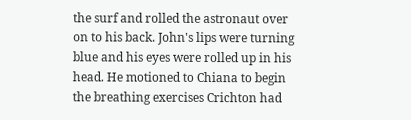the surf and rolled the astronaut over on to his back. John's lips were turning blue and his eyes were rolled up in his head. He motioned to Chiana to begin the breathing exercises Crichton had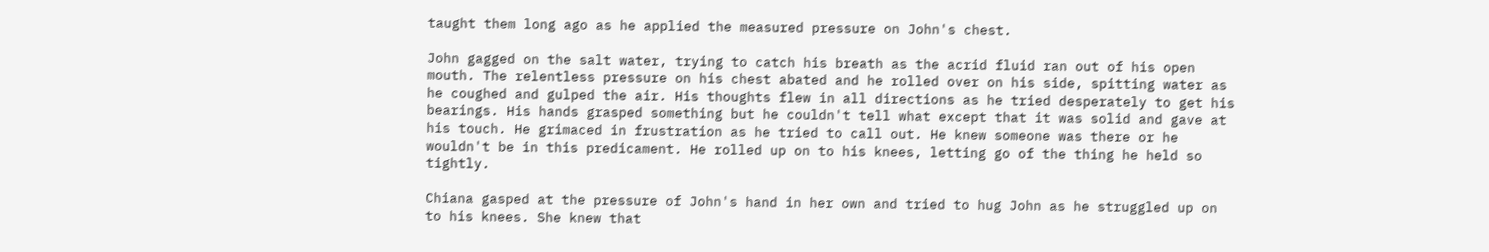taught them long ago as he applied the measured pressure on John's chest.

John gagged on the salt water, trying to catch his breath as the acrid fluid ran out of his open mouth. The relentless pressure on his chest abated and he rolled over on his side, spitting water as he coughed and gulped the air. His thoughts flew in all directions as he tried desperately to get his bearings. His hands grasped something but he couldn't tell what except that it was solid and gave at his touch. He grimaced in frustration as he tried to call out. He knew someone was there or he wouldn't be in this predicament. He rolled up on to his knees, letting go of the thing he held so tightly.

Chiana gasped at the pressure of John's hand in her own and tried to hug John as he struggled up on to his knees. She knew that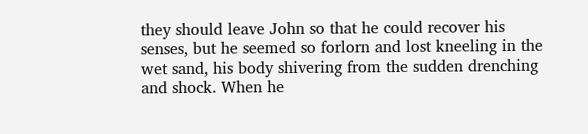they should leave John so that he could recover his senses, but he seemed so forlorn and lost kneeling in the wet sand, his body shivering from the sudden drenching and shock. When he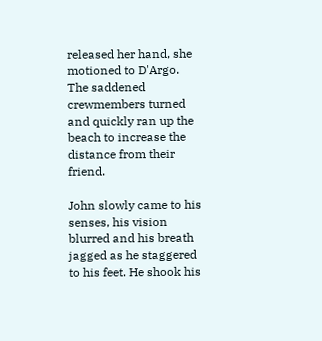released her hand, she motioned to D'Argo. The saddened crewmembers turned and quickly ran up the beach to increase the distance from their friend.

John slowly came to his senses, his vision blurred and his breath jagged as he staggered to his feet. He shook his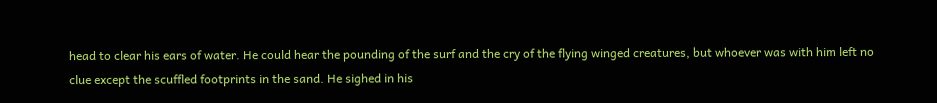head to clear his ears of water. He could hear the pounding of the surf and the cry of the flying winged creatures, but whoever was with him left no clue except the scuffled footprints in the sand. He sighed in his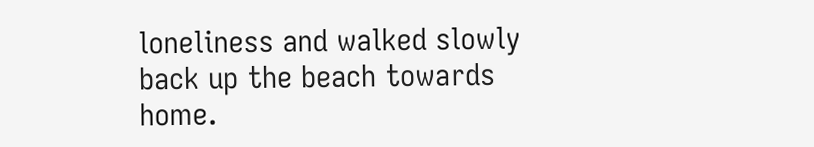loneliness and walked slowly back up the beach towards home.